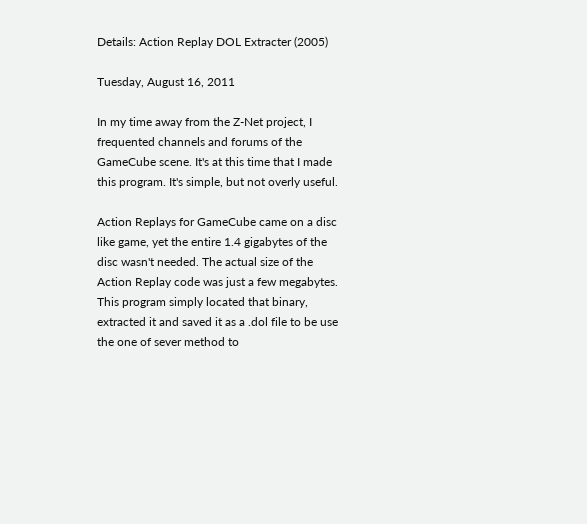Details: Action Replay DOL Extracter (2005)

Tuesday, August 16, 2011

In my time away from the Z-Net project, I frequented channels and forums of the GameCube scene. It's at this time that I made this program. It's simple, but not overly useful.

Action Replays for GameCube came on a disc like game, yet the entire 1.4 gigabytes of the disc wasn't needed. The actual size of the Action Replay code was just a few megabytes. This program simply located that binary, extracted it and saved it as a .dol file to be use the one of sever method to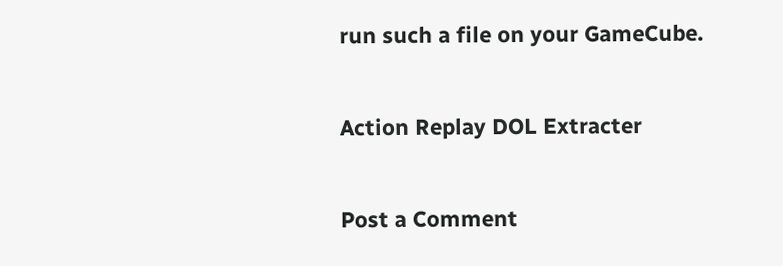run such a file on your GameCube.


Action Replay DOL Extracter


Post a Comment